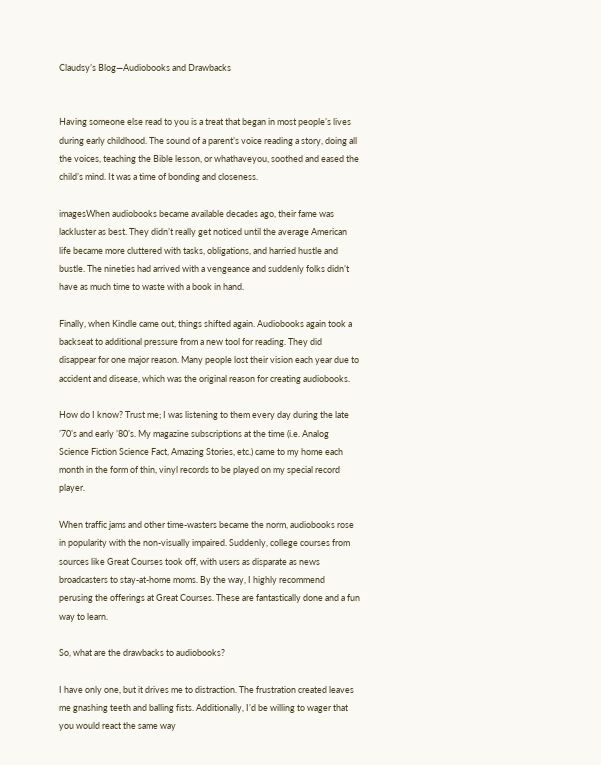Claudsy’s Blog—Audiobooks and Drawbacks


Having someone else read to you is a treat that began in most people’s lives during early childhood. The sound of a parent’s voice reading a story, doing all the voices, teaching the Bible lesson, or whathaveyou, soothed and eased the child’s mind. It was a time of bonding and closeness.

imagesWhen audiobooks became available decades ago, their fame was lackluster as best. They didn’t really get noticed until the average American life became more cluttered with tasks, obligations, and harried hustle and bustle. The nineties had arrived with a vengeance and suddenly folks didn’t have as much time to waste with a book in hand.

Finally, when Kindle came out, things shifted again. Audiobooks again took a backseat to additional pressure from a new tool for reading. They did disappear for one major reason. Many people lost their vision each year due to accident and disease, which was the original reason for creating audiobooks.

How do I know? Trust me; I was listening to them every day during the late ’70’s and early ’80’s. My magazine subscriptions at the time (i.e. Analog Science Fiction Science Fact, Amazing Stories, etc.) came to my home each month in the form of thin, vinyl records to be played on my special record player.

When traffic jams and other time-wasters became the norm, audiobooks rose in popularity with the non-visually impaired. Suddenly, college courses from sources like Great Courses took off, with users as disparate as news broadcasters to stay-at-home moms. By the way, I highly recommend perusing the offerings at Great Courses. These are fantastically done and a fun way to learn.

So, what are the drawbacks to audiobooks?

I have only one, but it drives me to distraction. The frustration created leaves me gnashing teeth and balling fists. Additionally, I’d be willing to wager that you would react the same way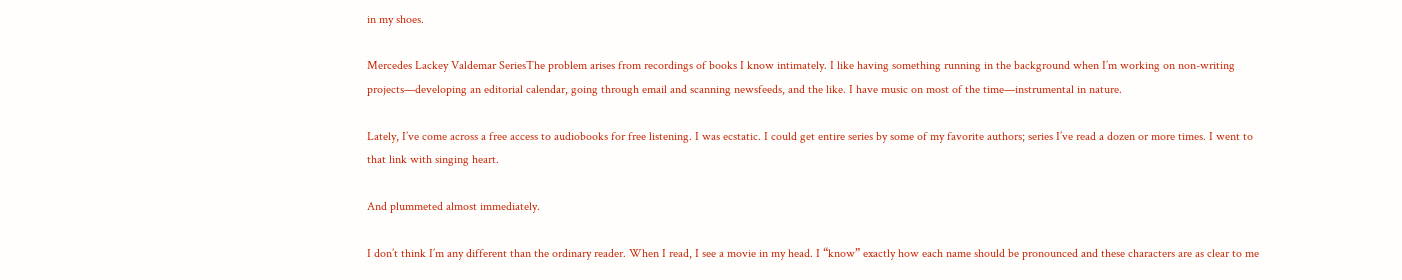in my shoes.

Mercedes Lackey Valdemar SeriesThe problem arises from recordings of books I know intimately. I like having something running in the background when I’m working on non-writing projects—developing an editorial calendar, going through email and scanning newsfeeds, and the like. I have music on most of the time—instrumental in nature.

Lately, I’ve come across a free access to audiobooks for free listening. I was ecstatic. I could get entire series by some of my favorite authors; series I’ve read a dozen or more times. I went to that link with singing heart.

And plummeted almost immediately.

I don’t think I’m any different than the ordinary reader. When I read, I see a movie in my head. I “know” exactly how each name should be pronounced and these characters are as clear to me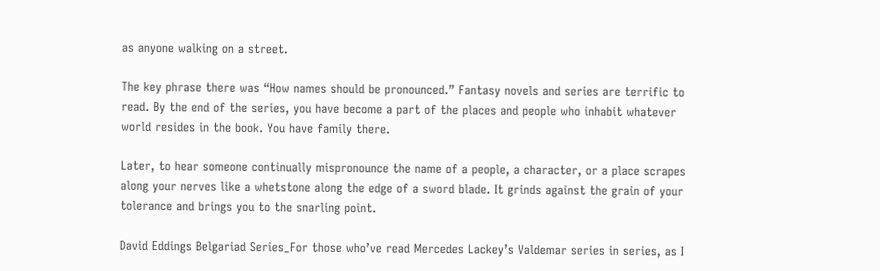as anyone walking on a street.

The key phrase there was “How names should be pronounced.” Fantasy novels and series are terrific to read. By the end of the series, you have become a part of the places and people who inhabit whatever world resides in the book. You have family there.

Later, to hear someone continually mispronounce the name of a people, a character, or a place scrapes along your nerves like a whetstone along the edge of a sword blade. It grinds against the grain of your tolerance and brings you to the snarling point.

David Eddings Belgariad Series_For those who’ve read Mercedes Lackey’s Valdemar series in series, as I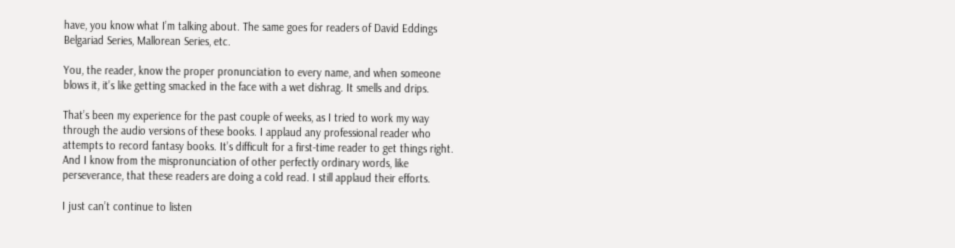have, you know what I’m talking about. The same goes for readers of David Eddings Belgariad Series, Mallorean Series, etc.

You, the reader, know the proper pronunciation to every name, and when someone blows it, it’s like getting smacked in the face with a wet dishrag. It smells and drips.

That’s been my experience for the past couple of weeks, as I tried to work my way through the audio versions of these books. I applaud any professional reader who attempts to record fantasy books. It’s difficult for a first-time reader to get things right. And I know from the mispronunciation of other perfectly ordinary words, like perseverance, that these readers are doing a cold read. I still applaud their efforts.

I just can’t continue to listen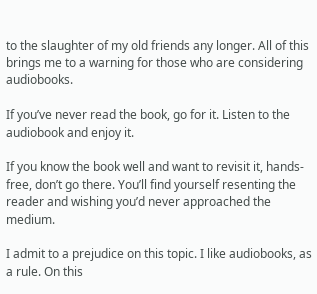to the slaughter of my old friends any longer. All of this brings me to a warning for those who are considering audiobooks.

If you’ve never read the book, go for it. Listen to the audiobook and enjoy it.

If you know the book well and want to revisit it, hands-free, don’t go there. You’ll find yourself resenting the reader and wishing you’d never approached the medium.

I admit to a prejudice on this topic. I like audiobooks, as a rule. On this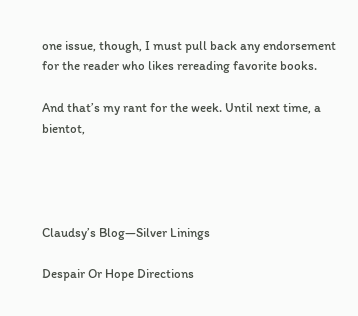one issue, though, I must pull back any endorsement for the reader who likes rereading favorite books.

And that’s my rant for the week. Until next time, a bientot,




Claudsy’s Blog—Silver Linings

Despair Or Hope Directions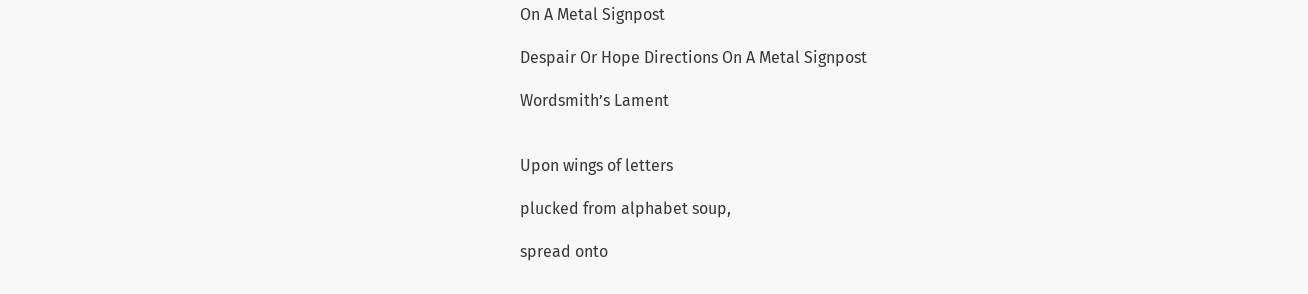On A Metal Signpost

Despair Or Hope Directions On A Metal Signpost

Wordsmith’s Lament


Upon wings of letters

plucked from alphabet soup,

spread onto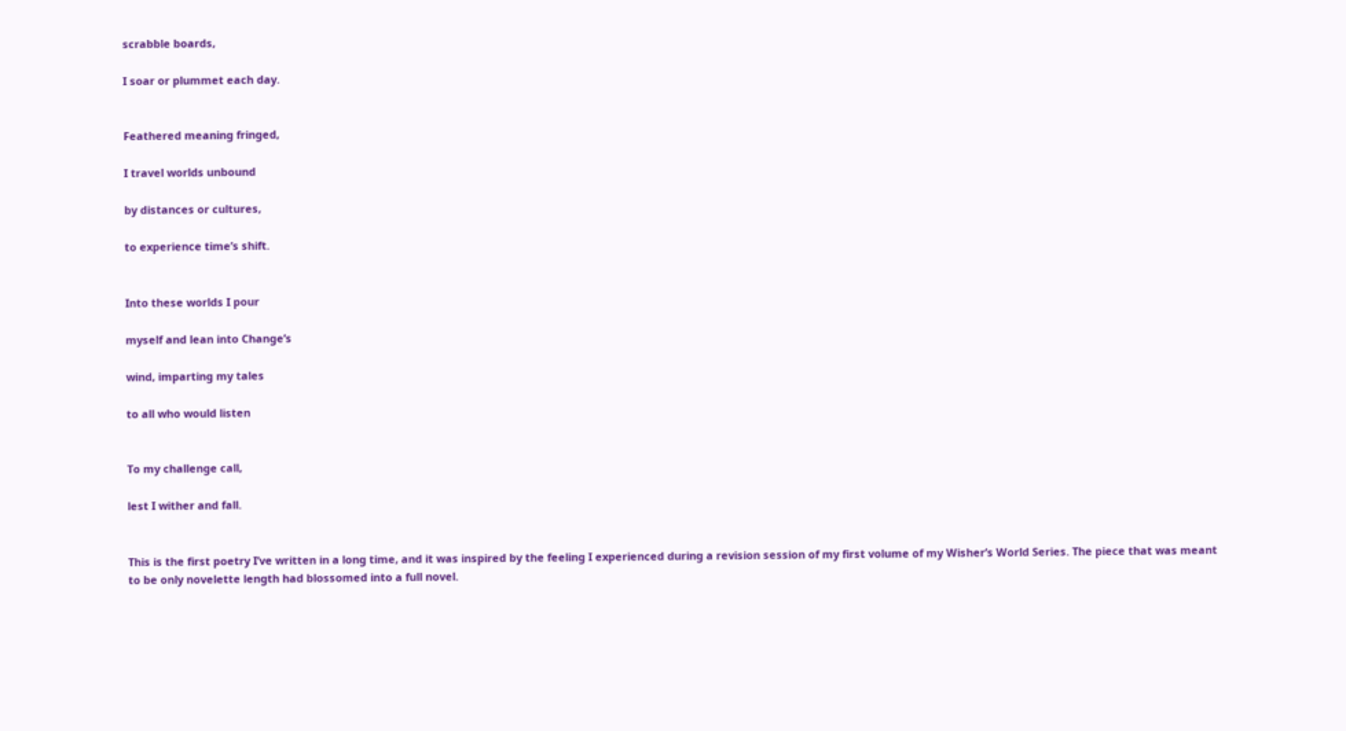scrabble boards,

I soar or plummet each day.


Feathered meaning fringed,

I travel worlds unbound

by distances or cultures,

to experience time’s shift.


Into these worlds I pour

myself and lean into Change’s

wind, imparting my tales

to all who would listen


To my challenge call,

lest I wither and fall.


This is the first poetry I’ve written in a long time, and it was inspired by the feeling I experienced during a revision session of my first volume of my Wisher’s World Series. The piece that was meant to be only novelette length had blossomed into a full novel.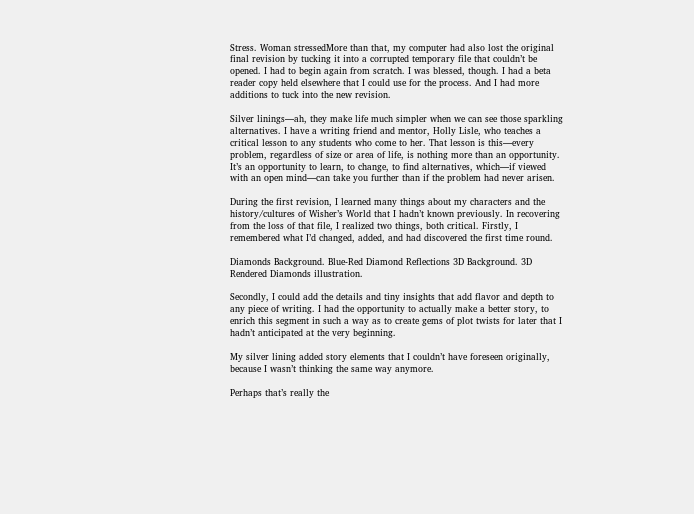Stress. Woman stressedMore than that, my computer had also lost the original final revision by tucking it into a corrupted temporary file that couldn’t be opened. I had to begin again from scratch. I was blessed, though. I had a beta reader copy held elsewhere that I could use for the process. And I had more additions to tuck into the new revision.

Silver linings—ah, they make life much simpler when we can see those sparkling alternatives. I have a writing friend and mentor, Holly Lisle, who teaches a critical lesson to any students who come to her. That lesson is this—every problem, regardless of size or area of life, is nothing more than an opportunity. It’s an opportunity to learn, to change, to find alternatives, which—if viewed with an open mind—can take you further than if the problem had never arisen.

During the first revision, I learned many things about my characters and the history/cultures of Wisher’s World that I hadn’t known previously. In recovering from the loss of that file, I realized two things, both critical. Firstly, I remembered what I’d changed, added, and had discovered the first time round.

Diamonds Background. Blue-Red Diamond Reflections 3D Background. 3D Rendered Diamonds illustration.

Secondly, I could add the details and tiny insights that add flavor and depth to any piece of writing. I had the opportunity to actually make a better story, to enrich this segment in such a way as to create gems of plot twists for later that I hadn’t anticipated at the very beginning.

My silver lining added story elements that I couldn’t have foreseen originally, because I wasn’t thinking the same way anymore.

Perhaps that’s really the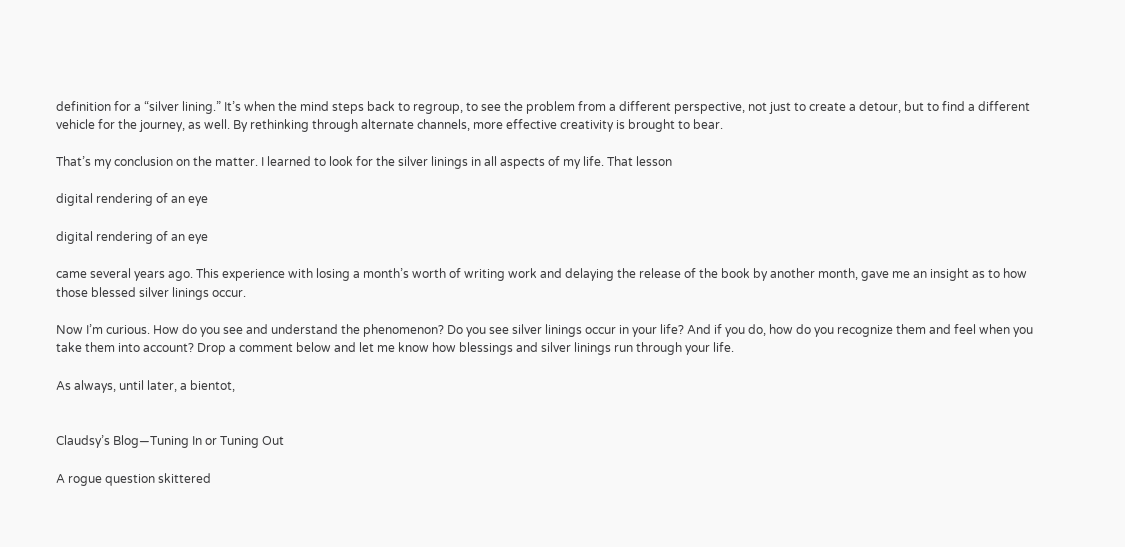definition for a “silver lining.” It’s when the mind steps back to regroup, to see the problem from a different perspective, not just to create a detour, but to find a different vehicle for the journey, as well. By rethinking through alternate channels, more effective creativity is brought to bear.

That’s my conclusion on the matter. I learned to look for the silver linings in all aspects of my life. That lesson

digital rendering of an eye

digital rendering of an eye

came several years ago. This experience with losing a month’s worth of writing work and delaying the release of the book by another month, gave me an insight as to how those blessed silver linings occur.

Now I’m curious. How do you see and understand the phenomenon? Do you see silver linings occur in your life? And if you do, how do you recognize them and feel when you take them into account? Drop a comment below and let me know how blessings and silver linings run through your life.

As always, until later, a bientot,


Claudsy’s Blog—Tuning In or Tuning Out

A rogue question skittered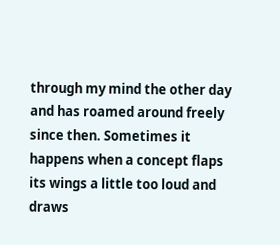through my mind the other day and has roamed around freely since then. Sometimes it happens when a concept flaps its wings a little too loud and draws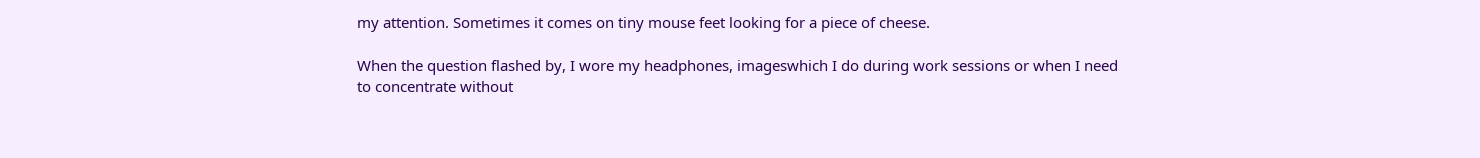my attention. Sometimes it comes on tiny mouse feet looking for a piece of cheese.

When the question flashed by, I wore my headphones, imageswhich I do during work sessions or when I need to concentrate without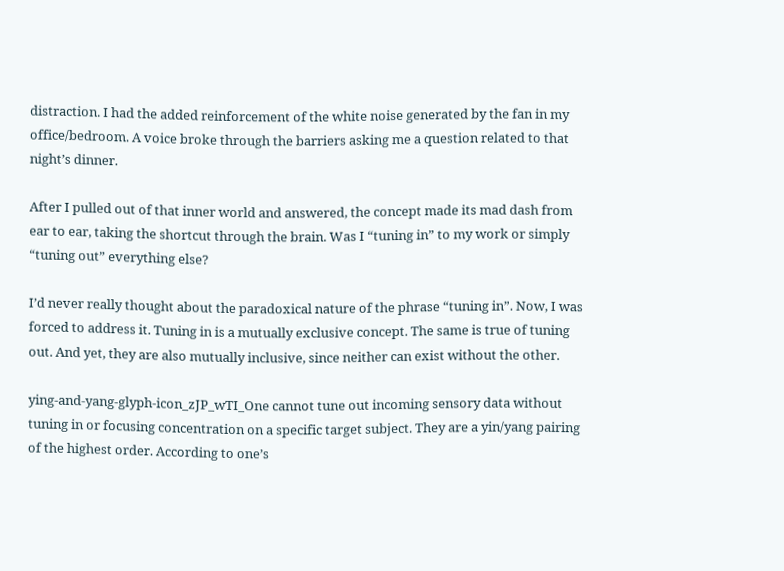distraction. I had the added reinforcement of the white noise generated by the fan in my office/bedroom. A voice broke through the barriers asking me a question related to that night’s dinner.

After I pulled out of that inner world and answered, the concept made its mad dash from ear to ear, taking the shortcut through the brain. Was I “tuning in” to my work or simply “tuning out” everything else?

I’d never really thought about the paradoxical nature of the phrase “tuning in”. Now, I was forced to address it. Tuning in is a mutually exclusive concept. The same is true of tuning out. And yet, they are also mutually inclusive, since neither can exist without the other.

ying-and-yang-glyph-icon_zJP_wTI_One cannot tune out incoming sensory data without tuning in or focusing concentration on a specific target subject. They are a yin/yang pairing of the highest order. According to one’s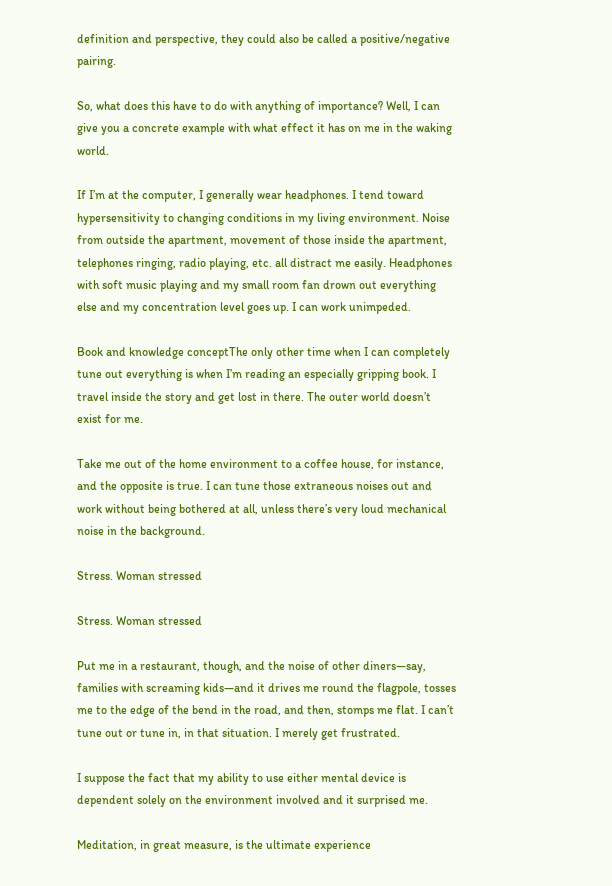definition and perspective, they could also be called a positive/negative pairing.

So, what does this have to do with anything of importance? Well, I can give you a concrete example with what effect it has on me in the waking world.

If I’m at the computer, I generally wear headphones. I tend toward hypersensitivity to changing conditions in my living environment. Noise from outside the apartment, movement of those inside the apartment, telephones ringing, radio playing, etc. all distract me easily. Headphones with soft music playing and my small room fan drown out everything else and my concentration level goes up. I can work unimpeded.

Book and knowledge conceptThe only other time when I can completely tune out everything is when I’m reading an especially gripping book. I travel inside the story and get lost in there. The outer world doesn’t exist for me.

Take me out of the home environment to a coffee house, for instance, and the opposite is true. I can tune those extraneous noises out and work without being bothered at all, unless there’s very loud mechanical noise in the background.

Stress. Woman stressed

Stress. Woman stressed

Put me in a restaurant, though, and the noise of other diners—say, families with screaming kids—and it drives me round the flagpole, tosses me to the edge of the bend in the road, and then, stomps me flat. I can’t tune out or tune in, in that situation. I merely get frustrated.

I suppose the fact that my ability to use either mental device is dependent solely on the environment involved and it surprised me.

Meditation, in great measure, is the ultimate experience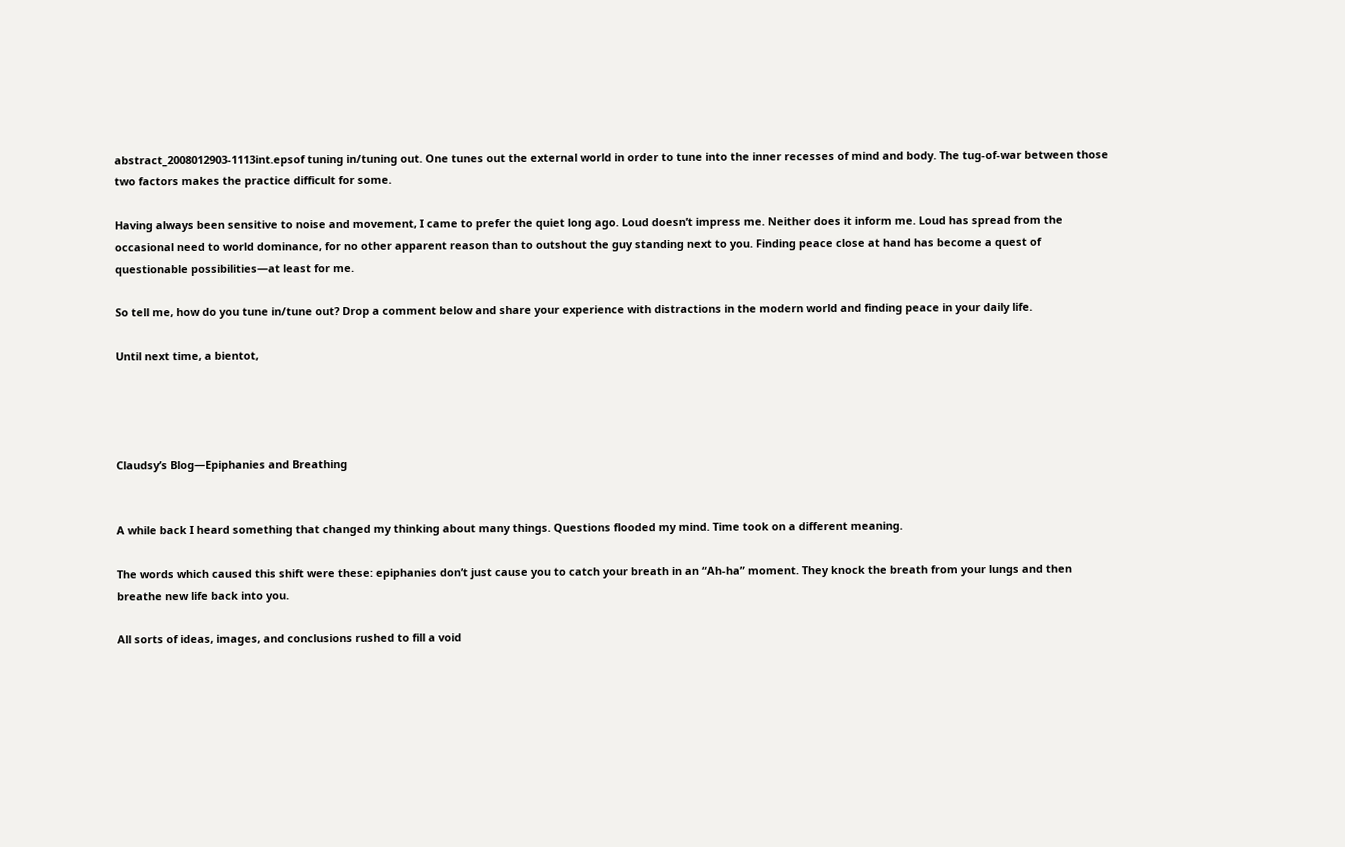abstract_2008012903-1113int.epsof tuning in/tuning out. One tunes out the external world in order to tune into the inner recesses of mind and body. The tug-of-war between those two factors makes the practice difficult for some.

Having always been sensitive to noise and movement, I came to prefer the quiet long ago. Loud doesn’t impress me. Neither does it inform me. Loud has spread from the occasional need to world dominance, for no other apparent reason than to outshout the guy standing next to you. Finding peace close at hand has become a quest of questionable possibilities—at least for me.

So tell me, how do you tune in/tune out? Drop a comment below and share your experience with distractions in the modern world and finding peace in your daily life.

Until next time, a bientot,




Claudsy’s Blog—Epiphanies and Breathing


A while back I heard something that changed my thinking about many things. Questions flooded my mind. Time took on a different meaning.

The words which caused this shift were these: epiphanies don’t just cause you to catch your breath in an “Ah-ha” moment. They knock the breath from your lungs and then breathe new life back into you.

All sorts of ideas, images, and conclusions rushed to fill a void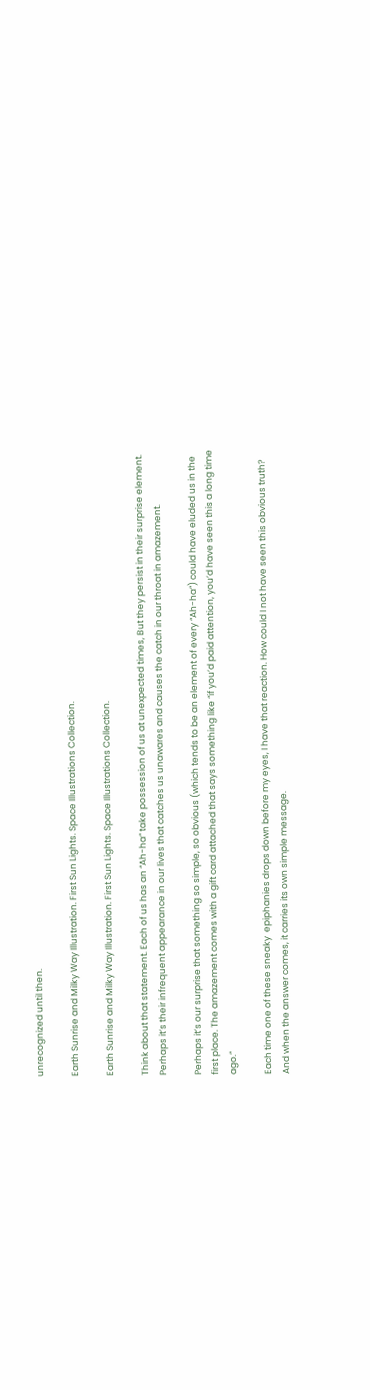unrecognized until then.

Earth Sunrise and Milky Way Illustration. First Sun Lights. Space Illustrations Collection.

Earth Sunrise and Milky Way Illustration. First Sun Lights. Space Illustrations Collection.

Think about that statement. Each of us has an “Ah-ha” take possession of us at unexpected times, But they persist in their surprise element. Perhaps it’s their infrequent appearance in our lives that catches us unawares and causes the catch in our throat in amazement.

Perhaps it’s our surprise that something so simple, so obvious (which tends to be an element of every “Ah-ha”) could have eluded us in the first place. The amazement comes with a gift card attached that says something like “if you’d paid attention, you’d have seen this a long time ago.”

Each time one of these sneaky  epiphanies drops down before my eyes, I have that reaction. How could I not have seen this obvious truth? And when the answer comes, it carries its own simple message.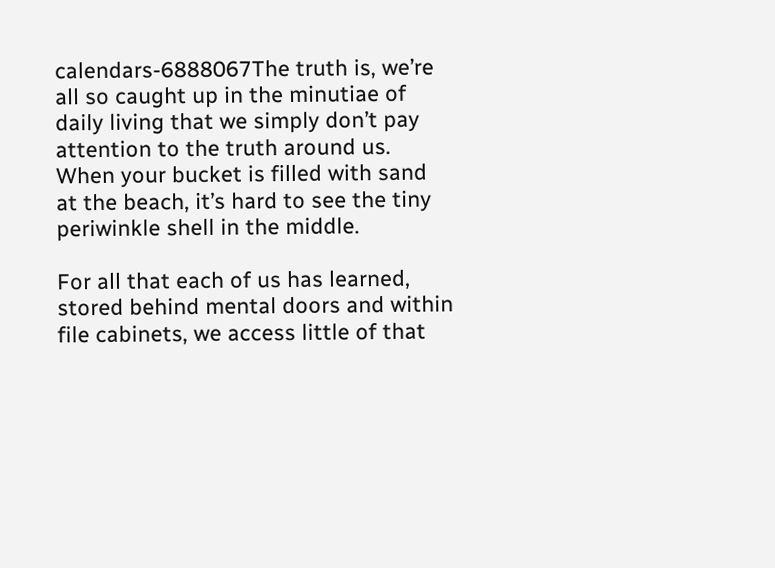calendars-6888067The truth is, we’re all so caught up in the minutiae of daily living that we simply don’t pay attention to the truth around us. When your bucket is filled with sand at the beach, it’s hard to see the tiny periwinkle shell in the middle.

For all that each of us has learned, stored behind mental doors and within file cabinets, we access little of that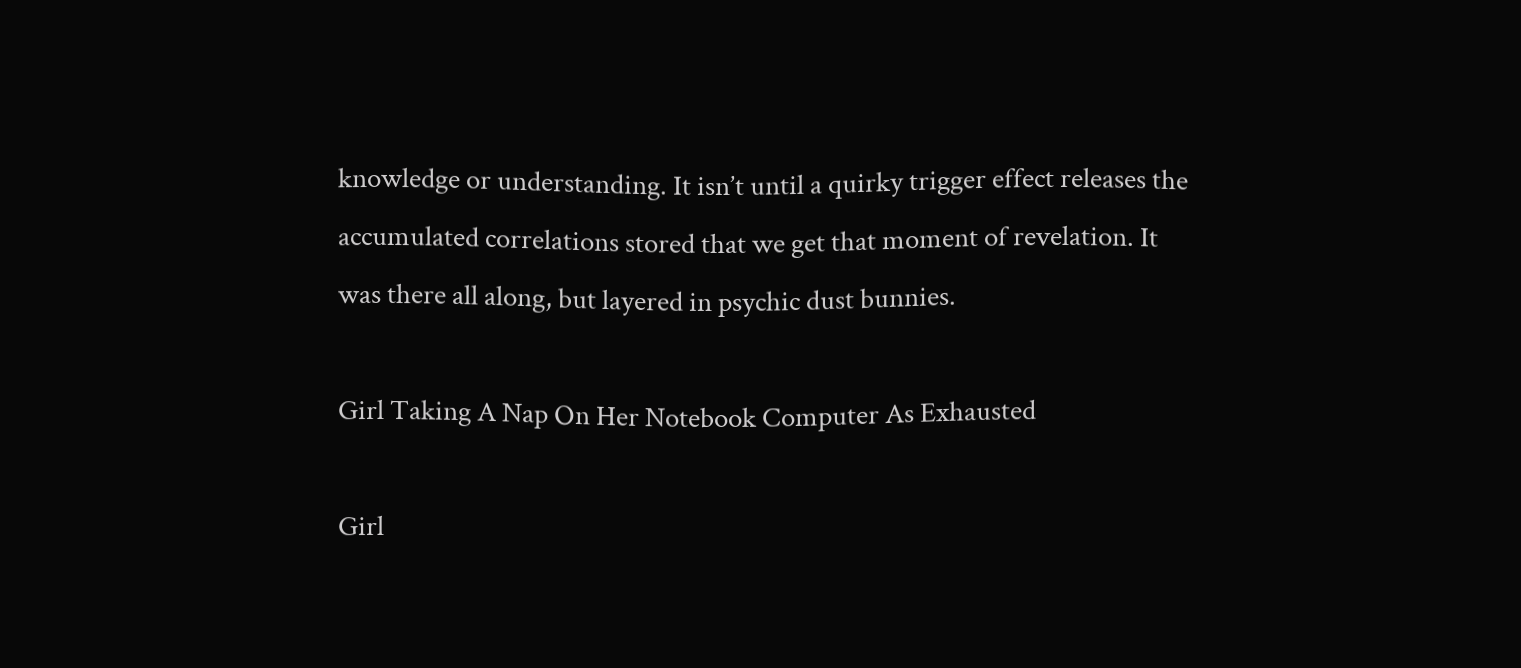knowledge or understanding. It isn’t until a quirky trigger effect releases the accumulated correlations stored that we get that moment of revelation. It was there all along, but layered in psychic dust bunnies.

Girl Taking A Nap On Her Notebook Computer As Exhausted

Girl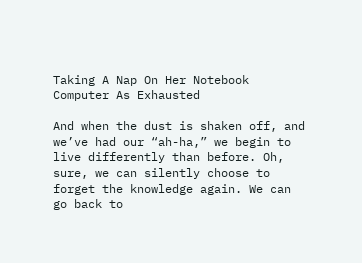Taking A Nap On Her Notebook Computer As Exhausted

And when the dust is shaken off, and we’ve had our “ah-ha,” we begin to live differently than before. Oh, sure, we can silently choose to forget the knowledge again. We can go back to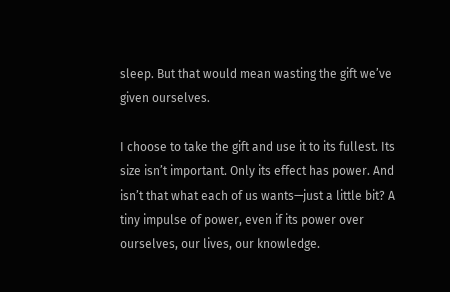sleep. But that would mean wasting the gift we’ve given ourselves.

I choose to take the gift and use it to its fullest. Its size isn’t important. Only its effect has power. And isn’t that what each of us wants—just a little bit? A tiny impulse of power, even if its power over ourselves, our lives, our knowledge.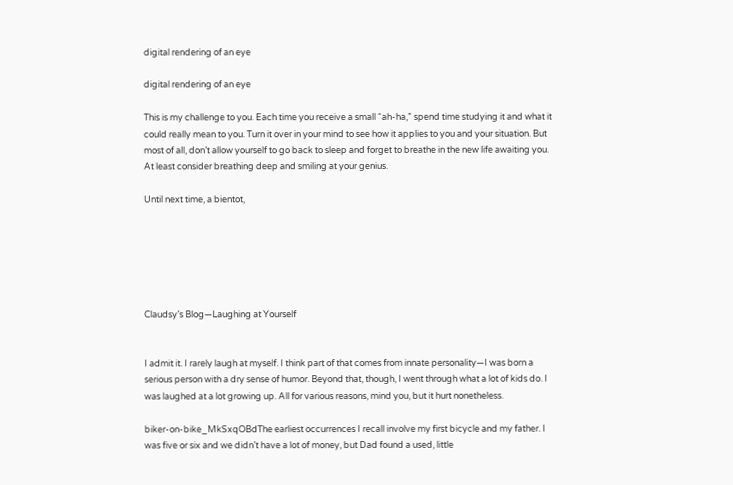digital rendering of an eye

digital rendering of an eye

This is my challenge to you. Each time you receive a small “ah-ha,” spend time studying it and what it could really mean to you. Turn it over in your mind to see how it applies to you and your situation. But most of all, don’t allow yourself to go back to sleep and forget to breathe in the new life awaiting you. At least consider breathing deep and smiling at your genius.

Until next time, a bientot,






Claudsy’s Blog—Laughing at Yourself


I admit it. I rarely laugh at myself. I think part of that comes from innate personality—I was born a serious person with a dry sense of humor. Beyond that, though, I went through what a lot of kids do. I was laughed at a lot growing up. All for various reasons, mind you, but it hurt nonetheless.

biker-on-bike_MkSxqOBdThe earliest occurrences I recall involve my first bicycle and my father. I was five or six and we didn’t have a lot of money, but Dad found a used, little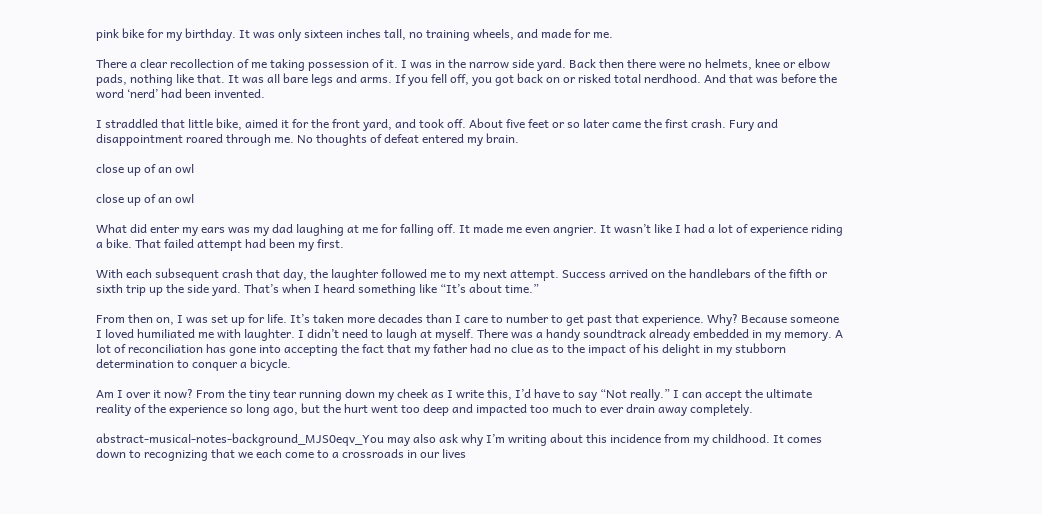pink bike for my birthday. It was only sixteen inches tall, no training wheels, and made for me.

There a clear recollection of me taking possession of it. I was in the narrow side yard. Back then there were no helmets, knee or elbow pads, nothing like that. It was all bare legs and arms. If you fell off, you got back on or risked total nerdhood. And that was before the word ‘nerd’ had been invented.

I straddled that little bike, aimed it for the front yard, and took off. About five feet or so later came the first crash. Fury and disappointment roared through me. No thoughts of defeat entered my brain.

close up of an owl

close up of an owl

What did enter my ears was my dad laughing at me for falling off. It made me even angrier. It wasn’t like I had a lot of experience riding a bike. That failed attempt had been my first.

With each subsequent crash that day, the laughter followed me to my next attempt. Success arrived on the handlebars of the fifth or sixth trip up the side yard. That’s when I heard something like “It’s about time.”

From then on, I was set up for life. It’s taken more decades than I care to number to get past that experience. Why? Because someone I loved humiliated me with laughter. I didn’t need to laugh at myself. There was a handy soundtrack already embedded in my memory. A lot of reconciliation has gone into accepting the fact that my father had no clue as to the impact of his delight in my stubborn determination to conquer a bicycle.

Am I over it now? From the tiny tear running down my cheek as I write this, I’d have to say “Not really.” I can accept the ultimate reality of the experience so long ago, but the hurt went too deep and impacted too much to ever drain away completely.

abstract-musical-notes-background_MJS0eqv_You may also ask why I’m writing about this incidence from my childhood. It comes down to recognizing that we each come to a crossroads in our lives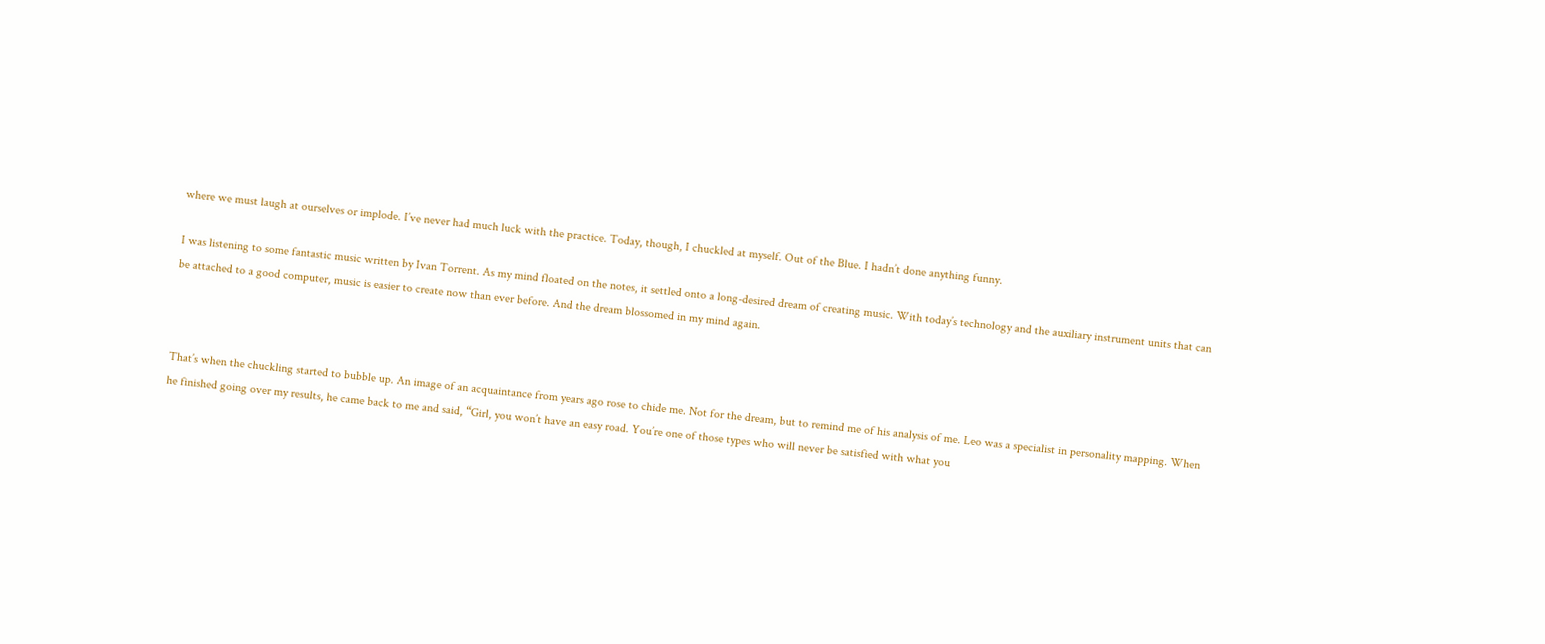where we must laugh at ourselves or implode. I’ve never had much luck with the practice. Today, though, I chuckled at myself. Out of the Blue. I hadn’t done anything funny.

I was listening to some fantastic music written by Ivan Torrent. As my mind floated on the notes, it settled onto a long-desired dream of creating music. With today’s technology and the auxiliary instrument units that can be attached to a good computer, music is easier to create now than ever before. And the dream blossomed in my mind again.



That’s when the chuckling started to bubble up. An image of an acquaintance from years ago rose to chide me. Not for the dream, but to remind me of his analysis of me. Leo was a specialist in personality mapping. When he finished going over my results, he came back to me and said, “Girl, you won’t have an easy road. You’re one of those types who will never be satisfied with what you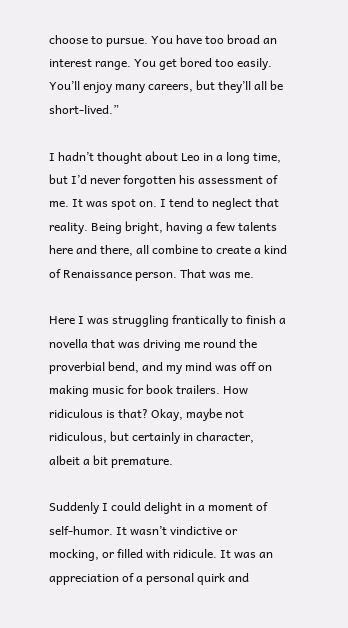choose to pursue. You have too broad an interest range. You get bored too easily. You’ll enjoy many careers, but they’ll all be short-lived.”

I hadn’t thought about Leo in a long time, but I’d never forgotten his assessment of me. It was spot on. I tend to neglect that reality. Being bright, having a few talents here and there, all combine to create a kind of Renaissance person. That was me.

Here I was struggling frantically to finish a novella that was driving me round the proverbial bend, and my mind was off on making music for book trailers. How ridiculous is that? Okay, maybe not ridiculous, but certainly in character, albeit a bit premature.

Suddenly I could delight in a moment of  self-humor. It wasn’t vindictive or mocking, or filled with ridicule. It was an appreciation of a personal quirk and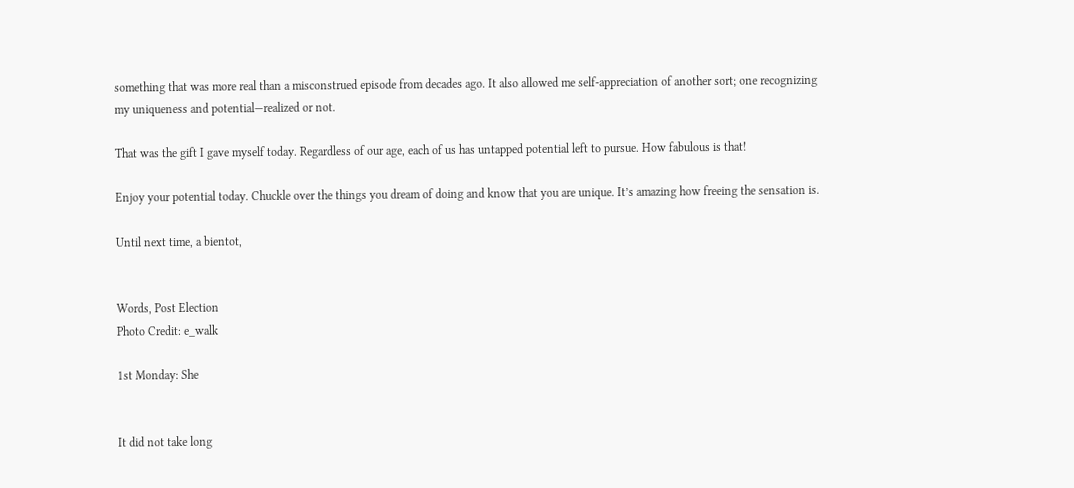something that was more real than a misconstrued episode from decades ago. It also allowed me self-appreciation of another sort; one recognizing my uniqueness and potential—realized or not.

That was the gift I gave myself today. Regardless of our age, each of us has untapped potential left to pursue. How fabulous is that!

Enjoy your potential today. Chuckle over the things you dream of doing and know that you are unique. It’s amazing how freeing the sensation is.

Until next time, a bientot,


Words, Post Election
Photo Credit: e_walk

1st Monday: She


It did not take long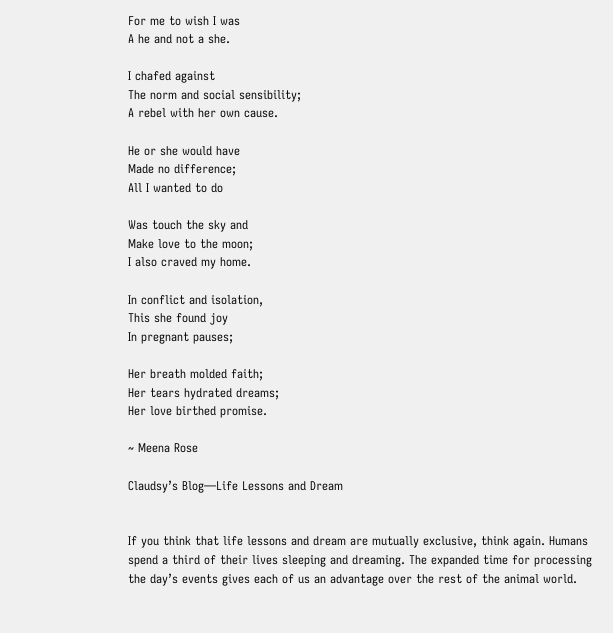For me to wish I was
A he and not a she.

I chafed against
The norm and social sensibility;
A rebel with her own cause.

He or she would have
Made no difference;
All I wanted to do

Was touch the sky and
Make love to the moon;
I also craved my home.

In conflict and isolation,
This she found joy
In pregnant pauses;

Her breath molded faith;
Her tears hydrated dreams;
Her love birthed promise.

~ Meena Rose

Claudsy’s Blog—Life Lessons and Dream


If you think that life lessons and dream are mutually exclusive, think again. Humans spend a third of their lives sleeping and dreaming. The expanded time for processing the day’s events gives each of us an advantage over the rest of the animal world.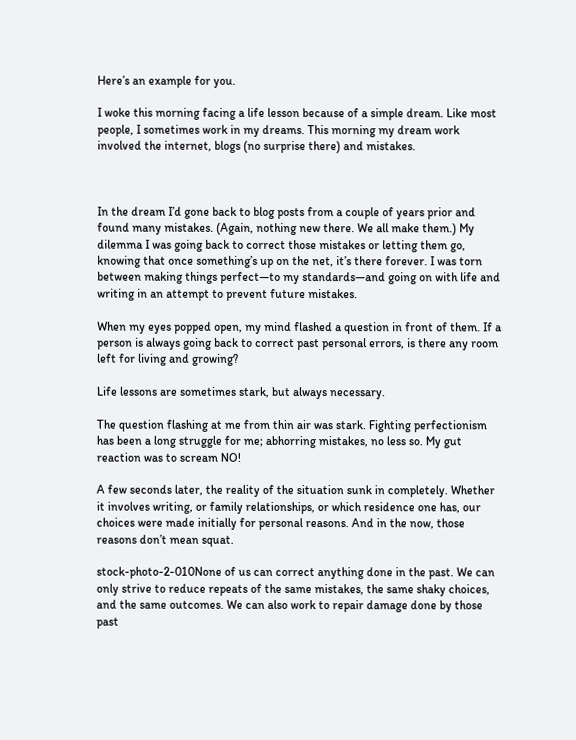Here’s an example for you.

I woke this morning facing a life lesson because of a simple dream. Like most people, I sometimes work in my dreams. This morning my dream work involved the internet, blogs (no surprise there) and mistakes.



In the dream I’d gone back to blog posts from a couple of years prior and found many mistakes. (Again, nothing new there. We all make them.) My dilemma I was going back to correct those mistakes or letting them go, knowing that once something’s up on the net, it’s there forever. I was torn between making things perfect—to my standards—and going on with life and writing in an attempt to prevent future mistakes.

When my eyes popped open, my mind flashed a question in front of them. If a person is always going back to correct past personal errors, is there any room left for living and growing?

Life lessons are sometimes stark, but always necessary.

The question flashing at me from thin air was stark. Fighting perfectionism has been a long struggle for me; abhorring mistakes, no less so. My gut reaction was to scream NO!

A few seconds later, the reality of the situation sunk in completely. Whether it involves writing, or family relationships, or which residence one has, our choices were made initially for personal reasons. And in the now, those reasons don’t mean squat.

stock-photo-2-010None of us can correct anything done in the past. We can only strive to reduce repeats of the same mistakes, the same shaky choices, and the same outcomes. We can also work to repair damage done by those past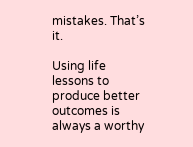mistakes. That’s it.

Using life lessons to produce better outcomes is always a worthy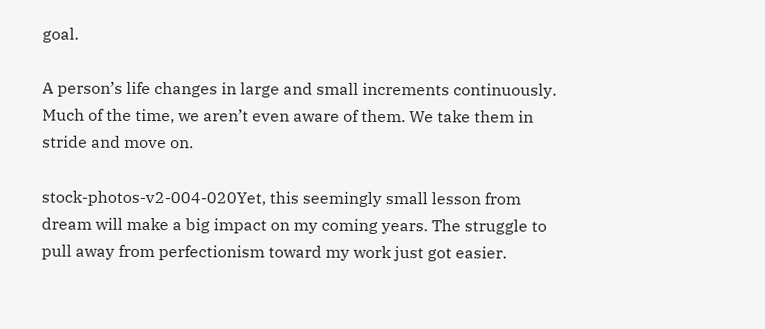goal.

A person’s life changes in large and small increments continuously. Much of the time, we aren’t even aware of them. We take them in stride and move on.

stock-photos-v2-004-020Yet, this seemingly small lesson from dream will make a big impact on my coming years. The struggle to pull away from perfectionism toward my work just got easier.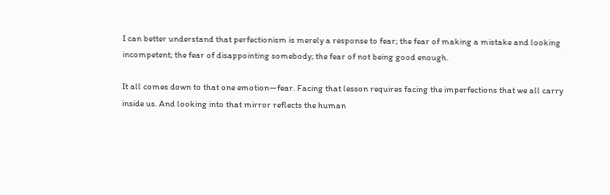I can better understand that perfectionism is merely a response to fear; the fear of making a mistake and looking incompetent; the fear of disappointing somebody; the fear of not being good enough.

It all comes down to that one emotion—fear. Facing that lesson requires facing the imperfections that we all carry inside us. And looking into that mirror reflects the human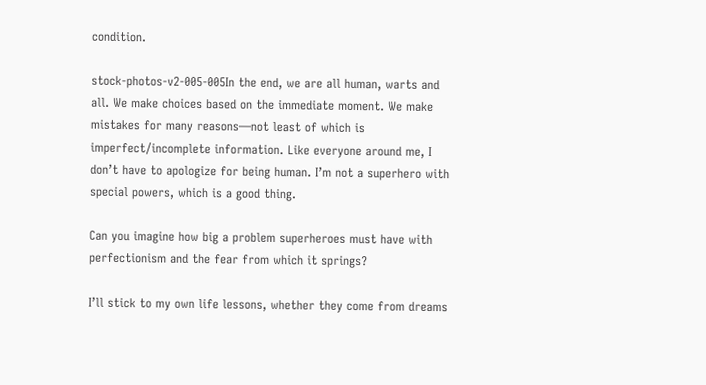condition.

stock-photos-v2-005-005In the end, we are all human, warts and all. We make choices based on the immediate moment. We make mistakes for many reasons—not least of which is imperfect/incomplete information. Like everyone around me, I don’t have to apologize for being human. I’m not a superhero with special powers, which is a good thing.

Can you imagine how big a problem superheroes must have with perfectionism and the fear from which it springs?

I’ll stick to my own life lessons, whether they come from dreams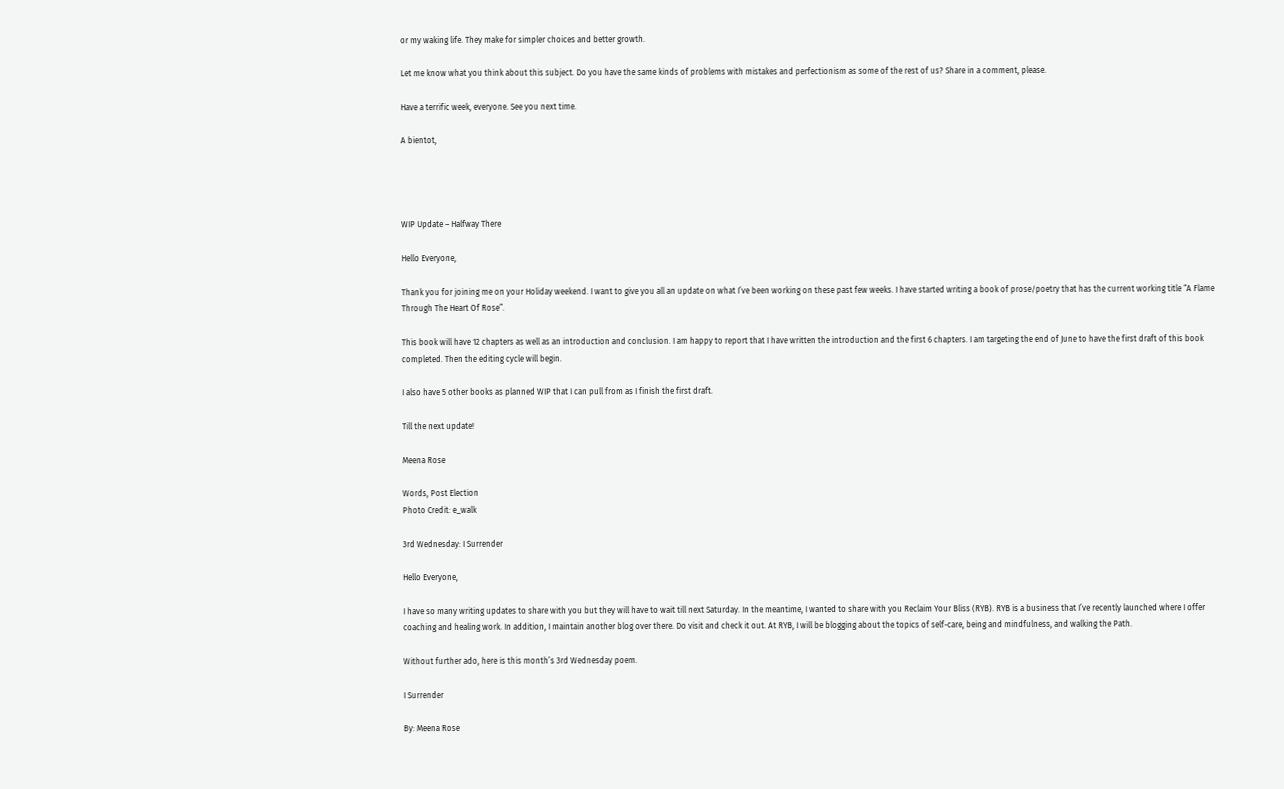or my waking life. They make for simpler choices and better growth.

Let me know what you think about this subject. Do you have the same kinds of problems with mistakes and perfectionism as some of the rest of us? Share in a comment, please.

Have a terrific week, everyone. See you next time.

A bientot,




WIP Update – Halfway There

Hello Everyone,

Thank you for joining me on your Holiday weekend. I want to give you all an update on what I’ve been working on these past few weeks. I have started writing a book of prose/poetry that has the current working title “A Flame Through The Heart Of Rose”.

This book will have 12 chapters as well as an introduction and conclusion. I am happy to report that I have written the introduction and the first 6 chapters. I am targeting the end of June to have the first draft of this book completed. Then the editing cycle will begin.

I also have 5 other books as planned WIP that I can pull from as I finish the first draft.

Till the next update!

Meena Rose

Words, Post Election
Photo Credit: e_walk

3rd Wednesday: I Surrender

Hello Everyone,

I have so many writing updates to share with you but they will have to wait till next Saturday. In the meantime, I wanted to share with you Reclaim Your Bliss (RYB). RYB is a business that I’ve recently launched where I offer coaching and healing work. In addition, I maintain another blog over there. Do visit and check it out. At RYB, I will be blogging about the topics of self-care, being and mindfulness, and walking the Path.

Without further ado, here is this month’s 3rd Wednesday poem.

I Surrender

By: Meena Rose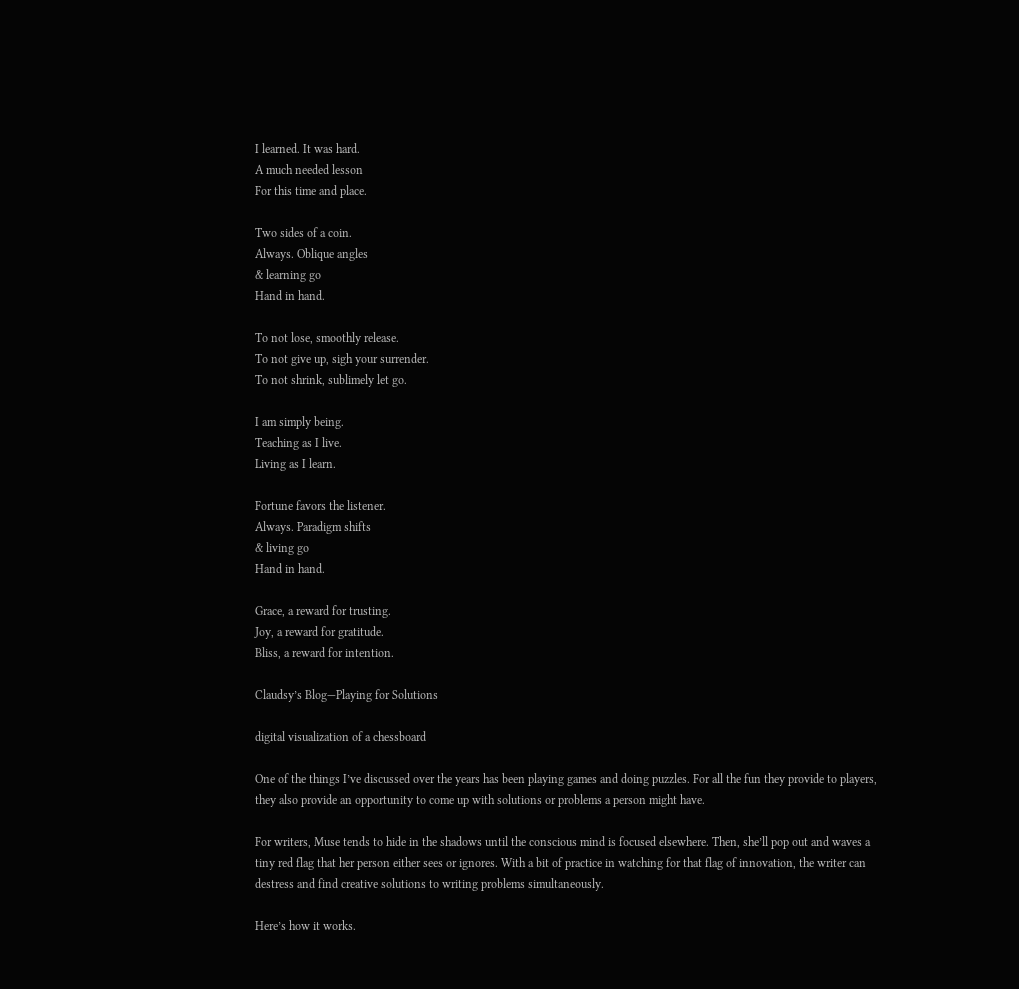I learned. It was hard.
A much needed lesson
For this time and place.

Two sides of a coin.
Always. Oblique angles
& learning go
Hand in hand.

To not lose, smoothly release.
To not give up, sigh your surrender.
To not shrink, sublimely let go.

I am simply being.
Teaching as I live.
Living as I learn.

Fortune favors the listener.
Always. Paradigm shifts
& living go
Hand in hand.

Grace, a reward for trusting.
Joy, a reward for gratitude.
Bliss, a reward for intention.

Claudsy’s Blog—Playing for Solutions

digital visualization of a chessboard

One of the things I’ve discussed over the years has been playing games and doing puzzles. For all the fun they provide to players, they also provide an opportunity to come up with solutions or problems a person might have.

For writers, Muse tends to hide in the shadows until the conscious mind is focused elsewhere. Then, she’ll pop out and waves a tiny red flag that her person either sees or ignores. With a bit of practice in watching for that flag of innovation, the writer can destress and find creative solutions to writing problems simultaneously.

Here’s how it works.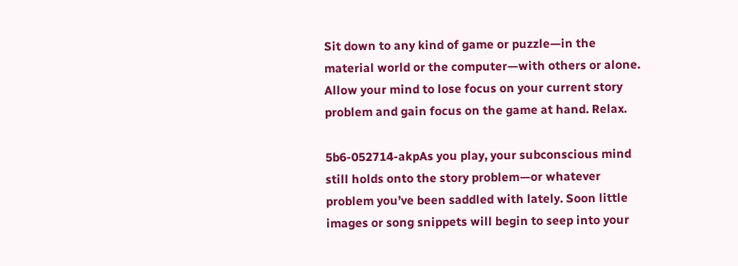Sit down to any kind of game or puzzle—in the material world or the computer—with others or alone. Allow your mind to lose focus on your current story problem and gain focus on the game at hand. Relax.

5b6-052714-akpAs you play, your subconscious mind still holds onto the story problem—or whatever problem you’ve been saddled with lately. Soon little images or song snippets will begin to seep into your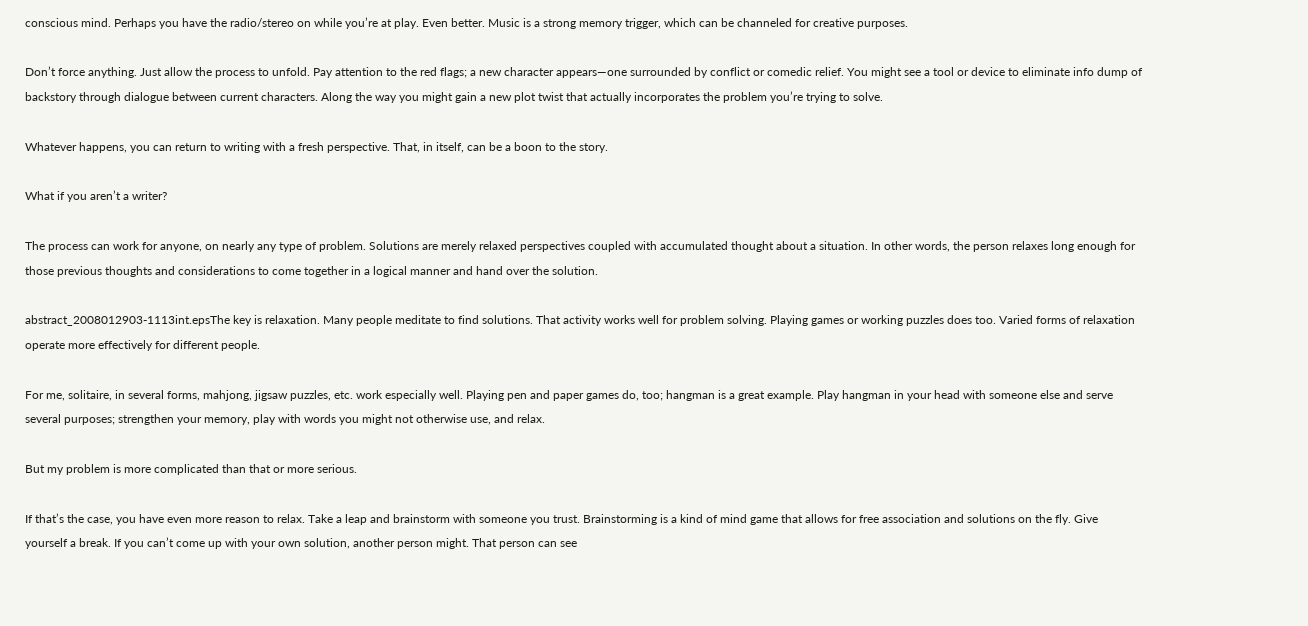conscious mind. Perhaps you have the radio/stereo on while you’re at play. Even better. Music is a strong memory trigger, which can be channeled for creative purposes.

Don’t force anything. Just allow the process to unfold. Pay attention to the red flags; a new character appears—one surrounded by conflict or comedic relief. You might see a tool or device to eliminate info dump of backstory through dialogue between current characters. Along the way you might gain a new plot twist that actually incorporates the problem you’re trying to solve.

Whatever happens, you can return to writing with a fresh perspective. That, in itself, can be a boon to the story.

What if you aren’t a writer?

The process can work for anyone, on nearly any type of problem. Solutions are merely relaxed perspectives coupled with accumulated thought about a situation. In other words, the person relaxes long enough for those previous thoughts and considerations to come together in a logical manner and hand over the solution.

abstract_2008012903-1113int.epsThe key is relaxation. Many people meditate to find solutions. That activity works well for problem solving. Playing games or working puzzles does too. Varied forms of relaxation operate more effectively for different people.

For me, solitaire, in several forms, mahjong, jigsaw puzzles, etc. work especially well. Playing pen and paper games do, too; hangman is a great example. Play hangman in your head with someone else and serve several purposes; strengthen your memory, play with words you might not otherwise use, and relax.

But my problem is more complicated than that or more serious.

If that’s the case, you have even more reason to relax. Take a leap and brainstorm with someone you trust. Brainstorming is a kind of mind game that allows for free association and solutions on the fly. Give yourself a break. If you can’t come up with your own solution, another person might. That person can see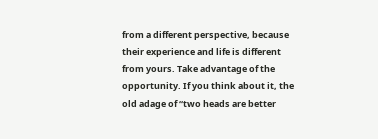from a different perspective, because their experience and life is different from yours. Take advantage of the opportunity. If you think about it, the old adage of “two heads are better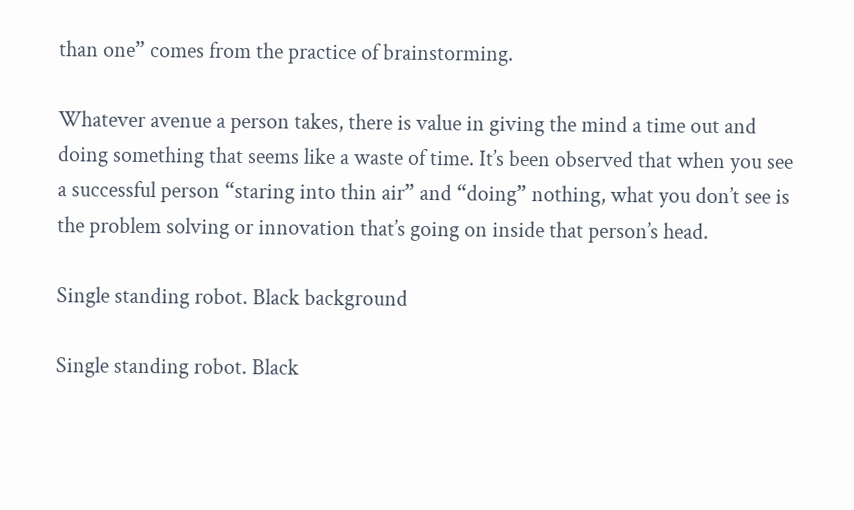than one” comes from the practice of brainstorming.

Whatever avenue a person takes, there is value in giving the mind a time out and doing something that seems like a waste of time. It’s been observed that when you see a successful person “staring into thin air” and “doing” nothing, what you don’t see is the problem solving or innovation that’s going on inside that person’s head.

Single standing robot. Black background

Single standing robot. Black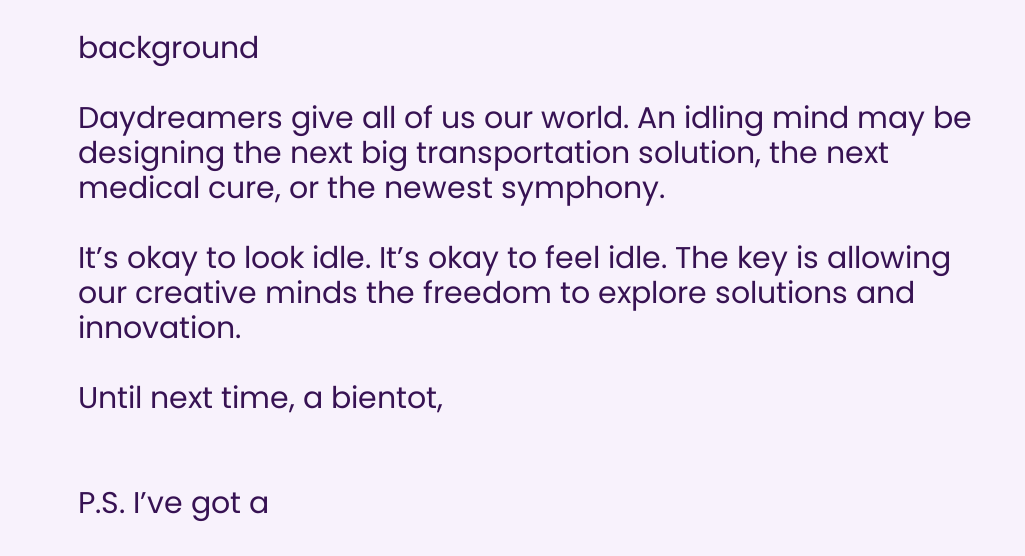background

Daydreamers give all of us our world. An idling mind may be designing the next big transportation solution, the next medical cure, or the newest symphony.

It’s okay to look idle. It’s okay to feel idle. The key is allowing our creative minds the freedom to explore solutions and innovation.

Until next time, a bientot,


P.S. I’ve got a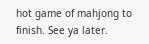hot game of mahjong to finish. See ya later.